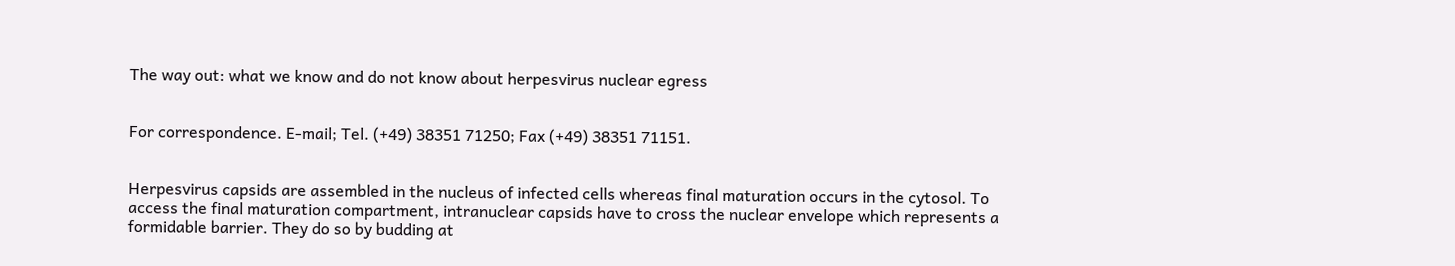The way out: what we know and do not know about herpesvirus nuclear egress


For correspondence. E-mail; Tel. (+49) 38351 71250; Fax (+49) 38351 71151.


Herpesvirus capsids are assembled in the nucleus of infected cells whereas final maturation occurs in the cytosol. To access the final maturation compartment, intranuclear capsids have to cross the nuclear envelope which represents a formidable barrier. They do so by budding at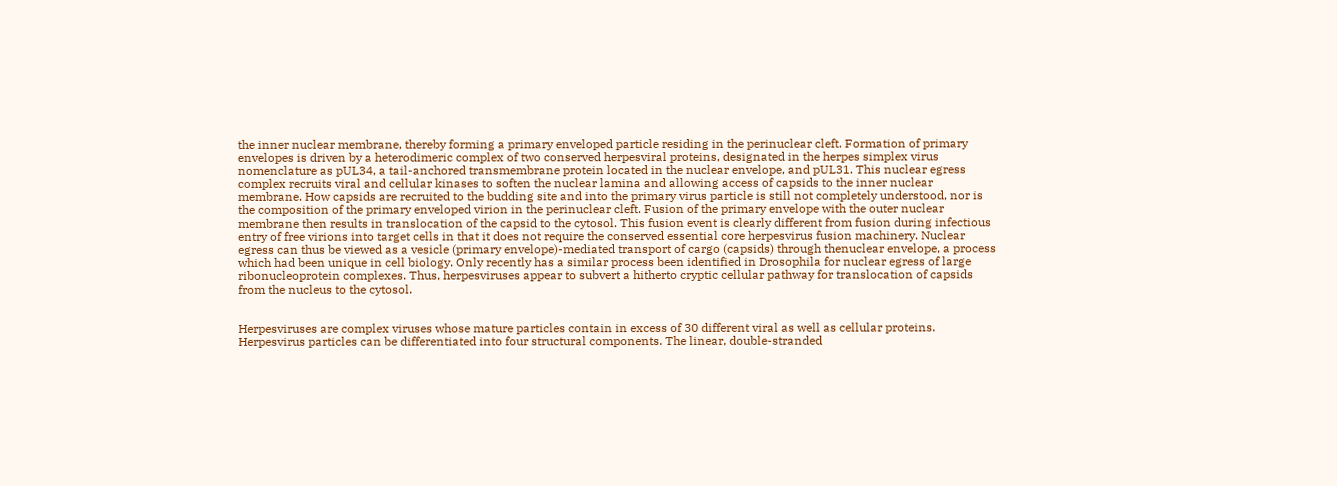the inner nuclear membrane, thereby forming a primary enveloped particle residing in the perinuclear cleft. Formation of primary envelopes is driven by a heterodimeric complex of two conserved herpesviral proteins, designated in the herpes simplex virus nomenclature as pUL34, a tail-anchored transmembrane protein located in the nuclear envelope, and pUL31. This nuclear egress complex recruits viral and cellular kinases to soften the nuclear lamina and allowing access of capsids to the inner nuclear membrane. How capsids are recruited to the budding site and into the primary virus particle is still not completely understood, nor is the composition of the primary enveloped virion in the perinuclear cleft. Fusion of the primary envelope with the outer nuclear membrane then results in translocation of the capsid to the cytosol. This fusion event is clearly different from fusion during infectious entry of free virions into target cells in that it does not require the conserved essential core herpesvirus fusion machinery. Nuclear egress can thus be viewed as a vesicle (primary envelope)-mediated transport of cargo (capsids) through thenuclear envelope, a process which had been unique in cell biology. Only recently has a similar process been identified in Drosophila for nuclear egress of large ribonucleoprotein complexes. Thus, herpesviruses appear to subvert a hitherto cryptic cellular pathway for translocation of capsids from the nucleus to the cytosol.


Herpesviruses are complex viruses whose mature particles contain in excess of 30 different viral as well as cellular proteins. Herpesvirus particles can be differentiated into four structural components. The linear, double-stranded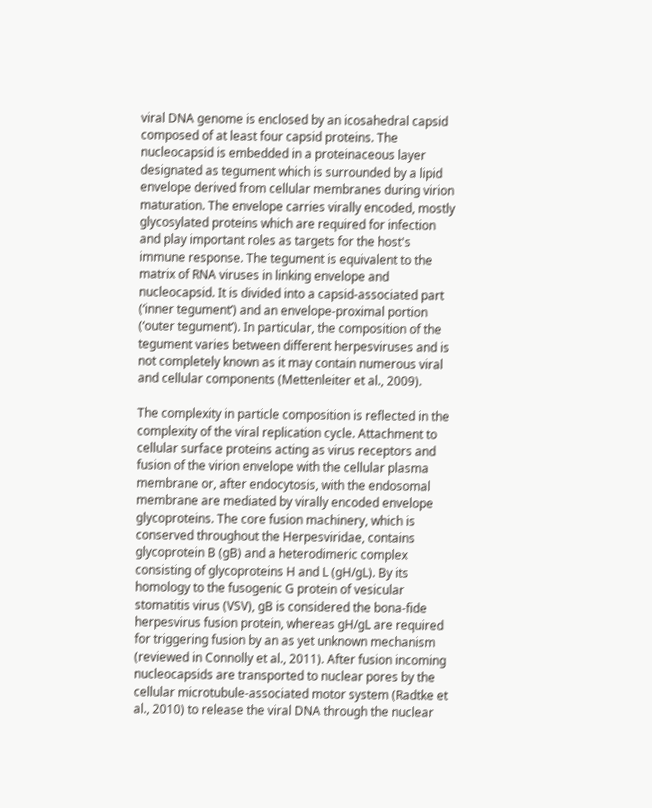viral DNA genome is enclosed by an icosahedral capsid composed of at least four capsid proteins. The nucleocapsid is embedded in a proteinaceous layer designated as tegument which is surrounded by a lipid envelope derived from cellular membranes during virion maturation. The envelope carries virally encoded, mostly glycosylated proteins which are required for infection and play important roles as targets for the host's immune response. The tegument is equivalent to the matrix of RNA viruses in linking envelope and nucleocapsid. It is divided into a capsid-associated part (‘inner tegument’) and an envelope-proximal portion (‘outer tegument’). In particular, the composition of the tegument varies between different herpesviruses and is not completely known as it may contain numerous viral and cellular components (Mettenleiter et al., 2009).

The complexity in particle composition is reflected in the complexity of the viral replication cycle. Attachment to cellular surface proteins acting as virus receptors and fusion of the virion envelope with the cellular plasma membrane or, after endocytosis, with the endosomal membrane are mediated by virally encoded envelope glycoproteins. The core fusion machinery, which is conserved throughout the Herpesviridae, contains glycoprotein B (gB) and a heterodimeric complex consisting of glycoproteins H and L (gH/gL). By its homology to the fusogenic G protein of vesicular stomatitis virus (VSV), gB is considered the bona-fide herpesvirus fusion protein, whereas gH/gL are required for triggering fusion by an as yet unknown mechanism (reviewed in Connolly et al., 2011). After fusion incoming nucleocapsids are transported to nuclear pores by the cellular microtubule-associated motor system (Radtke et al., 2010) to release the viral DNA through the nuclear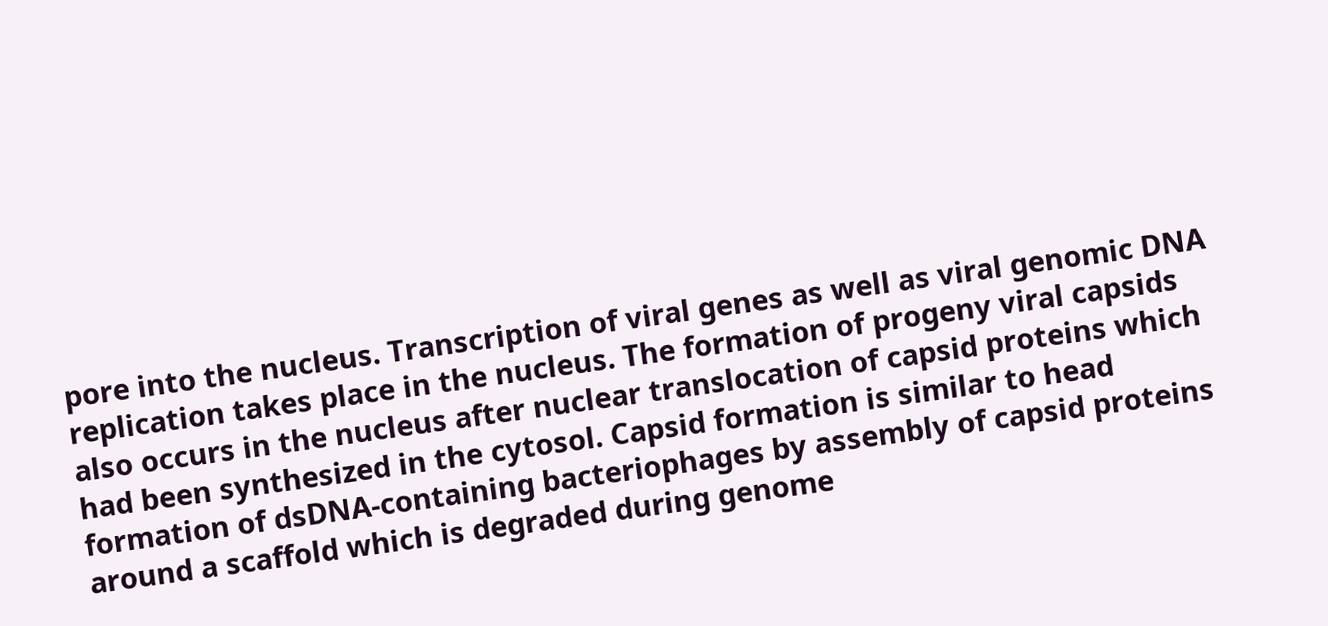pore into the nucleus. Transcription of viral genes as well as viral genomic DNA replication takes place in the nucleus. The formation of progeny viral capsids also occurs in the nucleus after nuclear translocation of capsid proteins which had been synthesized in the cytosol. Capsid formation is similar to head formation of dsDNA-containing bacteriophages by assembly of capsid proteins around a scaffold which is degraded during genome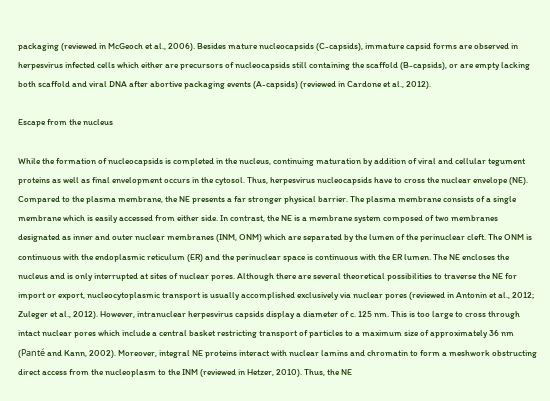packaging (reviewed in McGeoch et al., 2006). Besides mature nucleocapsids (C-capsids), immature capsid forms are observed in herpesvirus infected cells which either are precursors of nucleocapsids still containing the scaffold (B-capsids), or are empty lacking both scaffold and viral DNA after abortive packaging events (A-capsids) (reviewed in Cardone et al., 2012).

Escape from the nucleus

While the formation of nucleocapsids is completed in the nucleus, continuing maturation by addition of viral and cellular tegument proteins as well as final envelopment occurs in the cytosol. Thus, herpesvirus nucleocapsids have to cross the nuclear envelope (NE). Compared to the plasma membrane, the NE presents a far stronger physical barrier. The plasma membrane consists of a single membrane which is easily accessed from either side. In contrast, the NE is a membrane system composed of two membranes designated as inner and outer nuclear membranes (INM, ONM) which are separated by the lumen of the perinuclear cleft. The ONM is continuous with the endoplasmic reticulum (ER) and the perinuclear space is continuous with the ER lumen. The NE encloses the nucleus and is only interrupted at sites of nuclear pores. Although there are several theoretical possibilities to traverse the NE for import or export, nucleocytoplasmic transport is usually accomplished exclusively via nuclear pores (reviewed in Antonin et al., 2012; Zuleger et al., 2012). However, intranuclear herpesvirus capsids display a diameter of c. 125 nm. This is too large to cross through intact nuclear pores which include a central basket restricting transport of particles to a maximum size of approximately 36 nm (Panté and Kann, 2002). Moreover, integral NE proteins interact with nuclear lamins and chromatin to form a meshwork obstructing direct access from the nucleoplasm to the INM (reviewed in Hetzer, 2010). Thus, the NE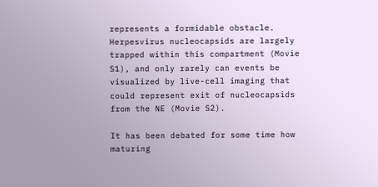represents a formidable obstacle. Herpesvirus nucleocapsids are largely trapped within this compartment (Movie S1), and only rarely can events be visualized by live-cell imaging that could represent exit of nucleocapsids from the NE (Movie S2).

It has been debated for some time how maturing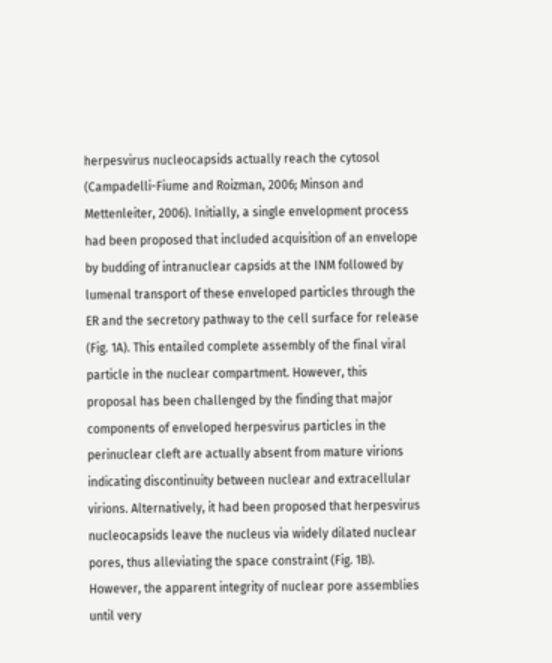herpesvirus nucleocapsids actually reach the cytosol (Campadelli-Fiume and Roizman, 2006; Minson and Mettenleiter, 2006). Initially, a single envelopment process had been proposed that included acquisition of an envelope by budding of intranuclear capsids at the INM followed by lumenal transport of these enveloped particles through the ER and the secretory pathway to the cell surface for release (Fig. 1A). This entailed complete assembly of the final viral particle in the nuclear compartment. However, this proposal has been challenged by the finding that major components of enveloped herpesvirus particles in the perinuclear cleft are actually absent from mature virions indicating discontinuity between nuclear and extracellular virions. Alternatively, it had been proposed that herpesvirus nucleocapsids leave the nucleus via widely dilated nuclear pores, thus alleviating the space constraint (Fig. 1B). However, the apparent integrity of nuclear pore assemblies until very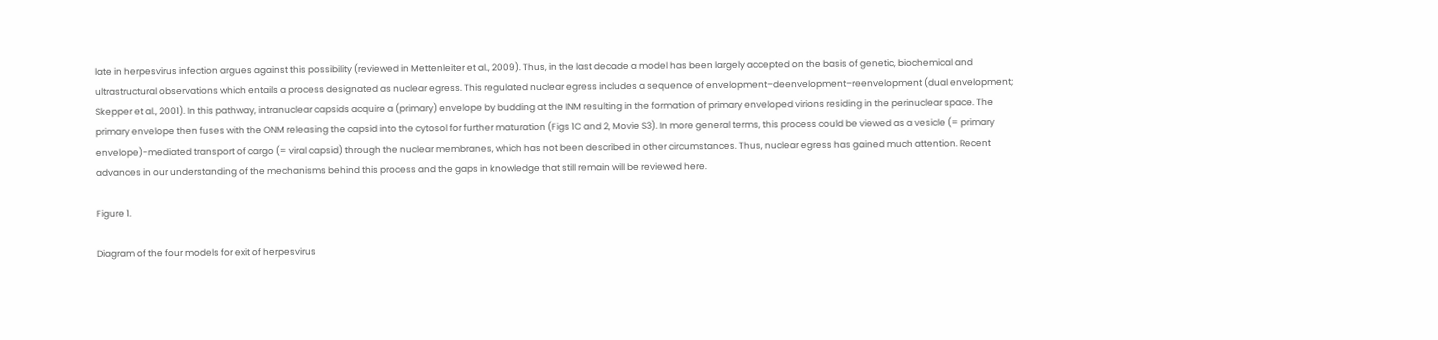late in herpesvirus infection argues against this possibility (reviewed in Mettenleiter et al., 2009). Thus, in the last decade a model has been largely accepted on the basis of genetic, biochemical and ultrastructural observations which entails a process designated as nuclear egress. This regulated nuclear egress includes a sequence of envelopment–deenvelopment–reenvelopment (dual envelopment; Skepper et al., 2001). In this pathway, intranuclear capsids acquire a (primary) envelope by budding at the INM resulting in the formation of primary enveloped virions residing in the perinuclear space. The primary envelope then fuses with the ONM releasing the capsid into the cytosol for further maturation (Figs 1C and 2, Movie S3). In more general terms, this process could be viewed as a vesicle (= primary envelope)-mediated transport of cargo (= viral capsid) through the nuclear membranes, which has not been described in other circumstances. Thus, nuclear egress has gained much attention. Recent advances in our understanding of the mechanisms behind this process and the gaps in knowledge that still remain will be reviewed here.

Figure 1.

Diagram of the four models for exit of herpesvirus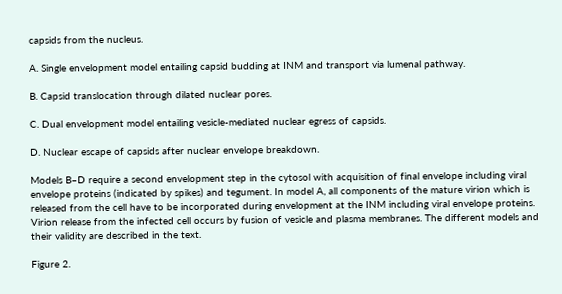capsids from the nucleus.

A. Single envelopment model entailing capsid budding at INM and transport via lumenal pathway.

B. Capsid translocation through dilated nuclear pores.

C. Dual envelopment model entailing vesicle-mediated nuclear egress of capsids.

D. Nuclear escape of capsids after nuclear envelope breakdown.

Models B–D require a second envelopment step in the cytosol with acquisition of final envelope including viral envelope proteins (indicated by spikes) and tegument. In model A, all components of the mature virion which is released from the cell have to be incorporated during envelopment at the INM including viral envelope proteins. Virion release from the infected cell occurs by fusion of vesicle and plasma membranes. The different models and their validity are described in the text.

Figure 2.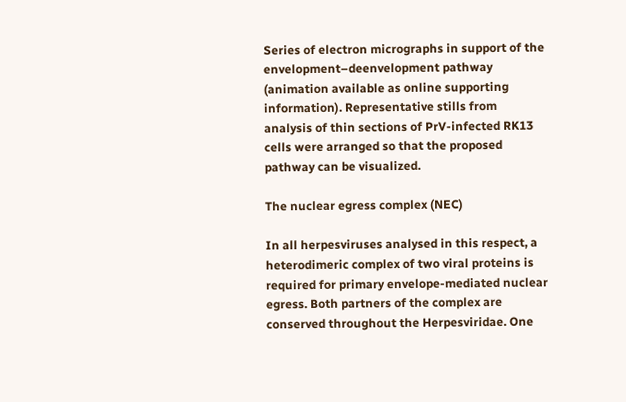Series of electron micrographs in support of the envelopment–deenvelopment pathway (animation available as online supporting information). Representative stills from analysis of thin sections of PrV-infected RK13 cells were arranged so that the proposed pathway can be visualized.

The nuclear egress complex (NEC)

In all herpesviruses analysed in this respect, a heterodimeric complex of two viral proteins is required for primary envelope-mediated nuclear egress. Both partners of the complex are conserved throughout the Herpesviridae. One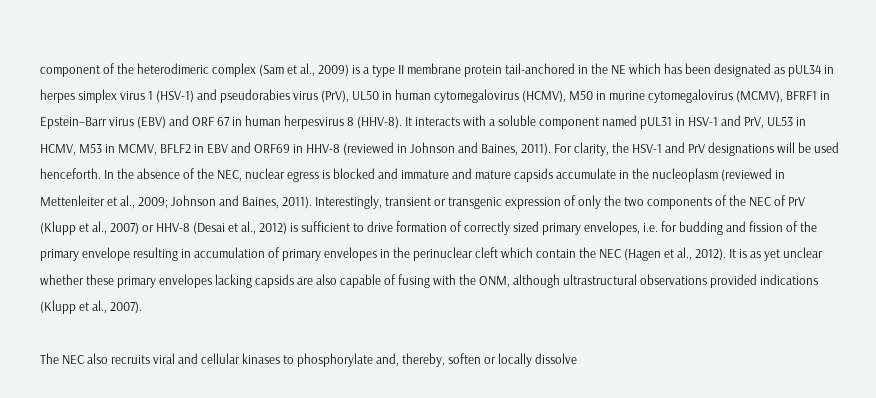component of the heterodimeric complex (Sam et al., 2009) is a type II membrane protein tail-anchored in the NE which has been designated as pUL34 in herpes simplex virus 1 (HSV-1) and pseudorabies virus (PrV), UL50 in human cytomegalovirus (HCMV), M50 in murine cytomegalovirus (MCMV), BFRF1 in Epstein–Barr virus (EBV) and ORF 67 in human herpesvirus 8 (HHV-8). It interacts with a soluble component named pUL31 in HSV-1 and PrV, UL53 in HCMV, M53 in MCMV, BFLF2 in EBV and ORF69 in HHV-8 (reviewed in Johnson and Baines, 2011). For clarity, the HSV-1 and PrV designations will be used henceforth. In the absence of the NEC, nuclear egress is blocked and immature and mature capsids accumulate in the nucleoplasm (reviewed in Mettenleiter et al., 2009; Johnson and Baines, 2011). Interestingly, transient or transgenic expression of only the two components of the NEC of PrV (Klupp et al., 2007) or HHV-8 (Desai et al., 2012) is sufficient to drive formation of correctly sized primary envelopes, i.e. for budding and fission of the primary envelope resulting in accumulation of primary envelopes in the perinuclear cleft which contain the NEC (Hagen et al., 2012). It is as yet unclear whether these primary envelopes lacking capsids are also capable of fusing with the ONM, although ultrastructural observations provided indications (Klupp et al., 2007).

The NEC also recruits viral and cellular kinases to phosphorylate and, thereby, soften or locally dissolve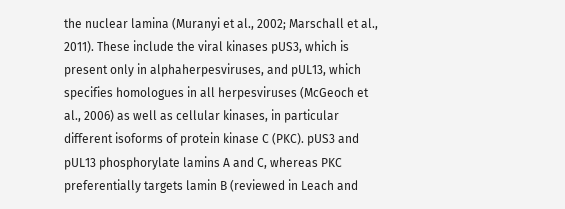the nuclear lamina (Muranyi et al., 2002; Marschall et al., 2011). These include the viral kinases pUS3, which is present only in alphaherpesviruses, and pUL13, which specifies homologues in all herpesviruses (McGeoch et al., 2006) as well as cellular kinases, in particular different isoforms of protein kinase C (PKC). pUS3 and pUL13 phosphorylate lamins A and C, whereas PKC preferentially targets lamin B (reviewed in Leach and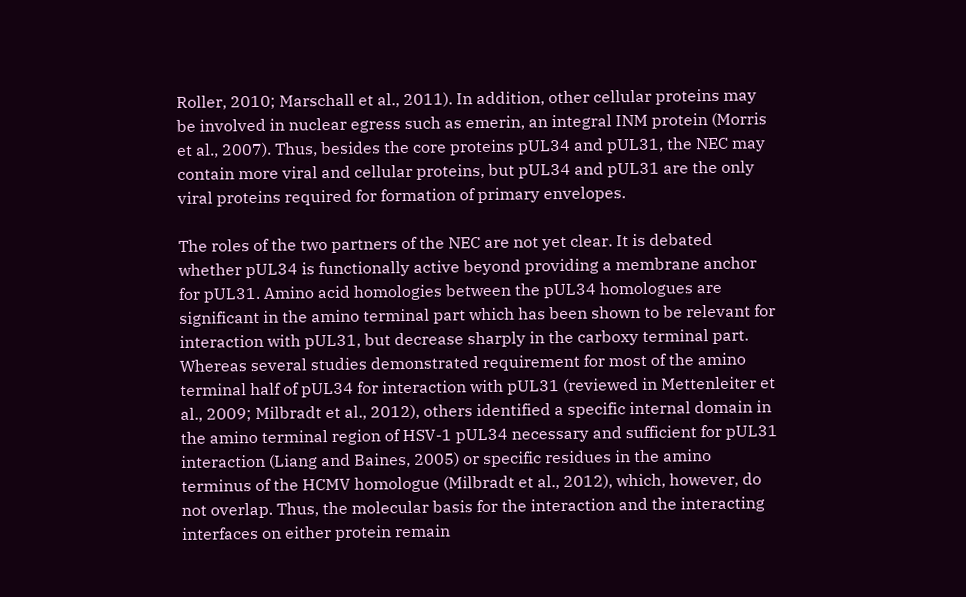Roller, 2010; Marschall et al., 2011). In addition, other cellular proteins may be involved in nuclear egress such as emerin, an integral INM protein (Morris et al., 2007). Thus, besides the core proteins pUL34 and pUL31, the NEC may contain more viral and cellular proteins, but pUL34 and pUL31 are the only viral proteins required for formation of primary envelopes.

The roles of the two partners of the NEC are not yet clear. It is debated whether pUL34 is functionally active beyond providing a membrane anchor for pUL31. Amino acid homologies between the pUL34 homologues are significant in the amino terminal part which has been shown to be relevant for interaction with pUL31, but decrease sharply in the carboxy terminal part. Whereas several studies demonstrated requirement for most of the amino terminal half of pUL34 for interaction with pUL31 (reviewed in Mettenleiter et al., 2009; Milbradt et al., 2012), others identified a specific internal domain in the amino terminal region of HSV-1 pUL34 necessary and sufficient for pUL31 interaction (Liang and Baines, 2005) or specific residues in the amino terminus of the HCMV homologue (Milbradt et al., 2012), which, however, do not overlap. Thus, the molecular basis for the interaction and the interacting interfaces on either protein remain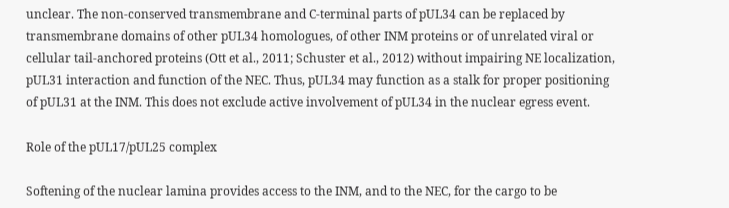unclear. The non-conserved transmembrane and C-terminal parts of pUL34 can be replaced by transmembrane domains of other pUL34 homologues, of other INM proteins or of unrelated viral or cellular tail-anchored proteins (Ott et al., 2011; Schuster et al., 2012) without impairing NE localization, pUL31 interaction and function of the NEC. Thus, pUL34 may function as a stalk for proper positioning of pUL31 at the INM. This does not exclude active involvement of pUL34 in the nuclear egress event.

Role of the pUL17/pUL25 complex

Softening of the nuclear lamina provides access to the INM, and to the NEC, for the cargo to be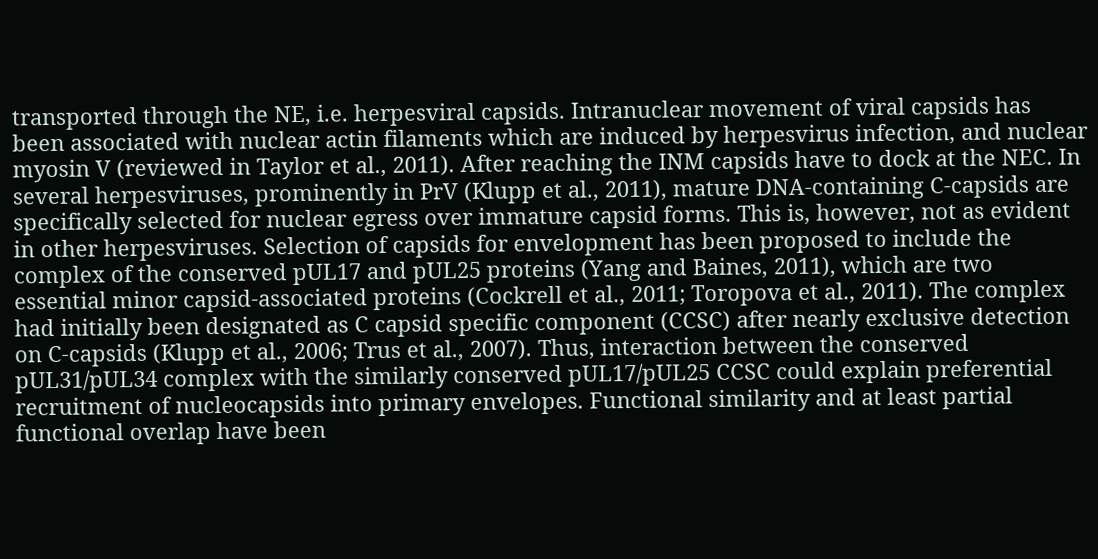transported through the NE, i.e. herpesviral capsids. Intranuclear movement of viral capsids has been associated with nuclear actin filaments which are induced by herpesvirus infection, and nuclear myosin V (reviewed in Taylor et al., 2011). After reaching the INM capsids have to dock at the NEC. In several herpesviruses, prominently in PrV (Klupp et al., 2011), mature DNA-containing C-capsids are specifically selected for nuclear egress over immature capsid forms. This is, however, not as evident in other herpesviruses. Selection of capsids for envelopment has been proposed to include the complex of the conserved pUL17 and pUL25 proteins (Yang and Baines, 2011), which are two essential minor capsid-associated proteins (Cockrell et al., 2011; Toropova et al., 2011). The complex had initially been designated as C capsid specific component (CCSC) after nearly exclusive detection on C-capsids (Klupp et al., 2006; Trus et al., 2007). Thus, interaction between the conserved pUL31/pUL34 complex with the similarly conserved pUL17/pUL25 CCSC could explain preferential recruitment of nucleocapsids into primary envelopes. Functional similarity and at least partial functional overlap have been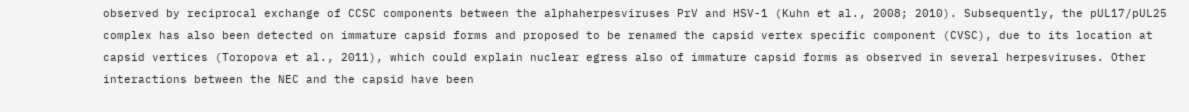observed by reciprocal exchange of CCSC components between the alphaherpesviruses PrV and HSV-1 (Kuhn et al., 2008; 2010). Subsequently, the pUL17/pUL25 complex has also been detected on immature capsid forms and proposed to be renamed the capsid vertex specific component (CVSC), due to its location at capsid vertices (Toropova et al., 2011), which could explain nuclear egress also of immature capsid forms as observed in several herpesviruses. Other interactions between the NEC and the capsid have been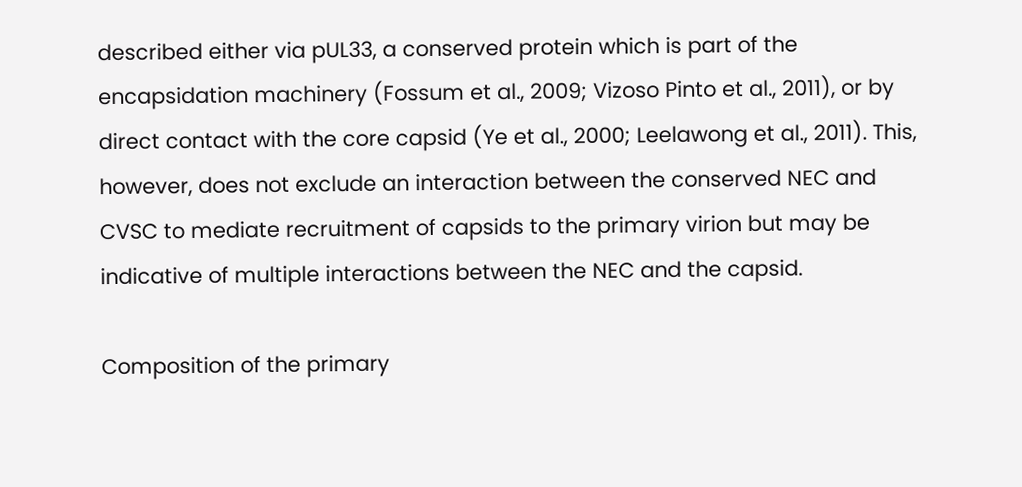described either via pUL33, a conserved protein which is part of the encapsidation machinery (Fossum et al., 2009; Vizoso Pinto et al., 2011), or by direct contact with the core capsid (Ye et al., 2000; Leelawong et al., 2011). This, however, does not exclude an interaction between the conserved NEC and CVSC to mediate recruitment of capsids to the primary virion but may be indicative of multiple interactions between the NEC and the capsid.

Composition of the primary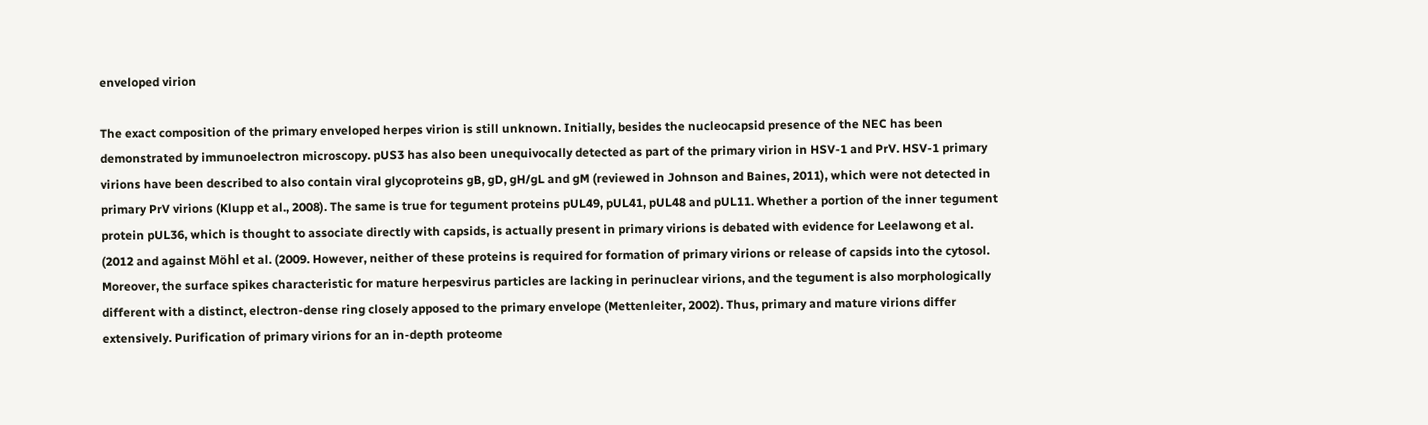enveloped virion

The exact composition of the primary enveloped herpes virion is still unknown. Initially, besides the nucleocapsid presence of the NEC has been demonstrated by immunoelectron microscopy. pUS3 has also been unequivocally detected as part of the primary virion in HSV-1 and PrV. HSV-1 primary virions have been described to also contain viral glycoproteins gB, gD, gH/gL and gM (reviewed in Johnson and Baines, 2011), which were not detected in primary PrV virions (Klupp et al., 2008). The same is true for tegument proteins pUL49, pUL41, pUL48 and pUL11. Whether a portion of the inner tegument protein pUL36, which is thought to associate directly with capsids, is actually present in primary virions is debated with evidence for Leelawong et al. (2012 and against Möhl et al. (2009. However, neither of these proteins is required for formation of primary virions or release of capsids into the cytosol. Moreover, the surface spikes characteristic for mature herpesvirus particles are lacking in perinuclear virions, and the tegument is also morphologically different with a distinct, electron-dense ring closely apposed to the primary envelope (Mettenleiter, 2002). Thus, primary and mature virions differ extensively. Purification of primary virions for an in-depth proteome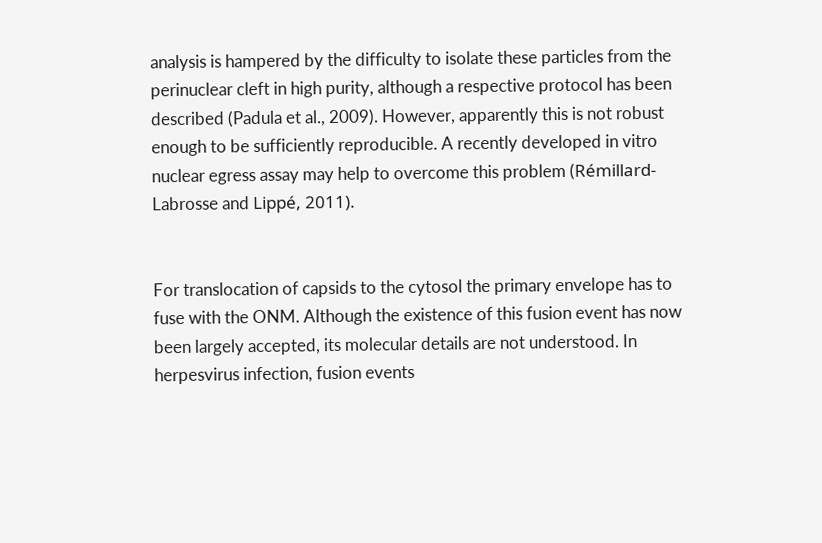analysis is hampered by the difficulty to isolate these particles from the perinuclear cleft in high purity, although a respective protocol has been described (Padula et al., 2009). However, apparently this is not robust enough to be sufficiently reproducible. A recently developed in vitro nuclear egress assay may help to overcome this problem (Rémillard-Labrosse and Lippé, 2011).


For translocation of capsids to the cytosol the primary envelope has to fuse with the ONM. Although the existence of this fusion event has now been largely accepted, its molecular details are not understood. In herpesvirus infection, fusion events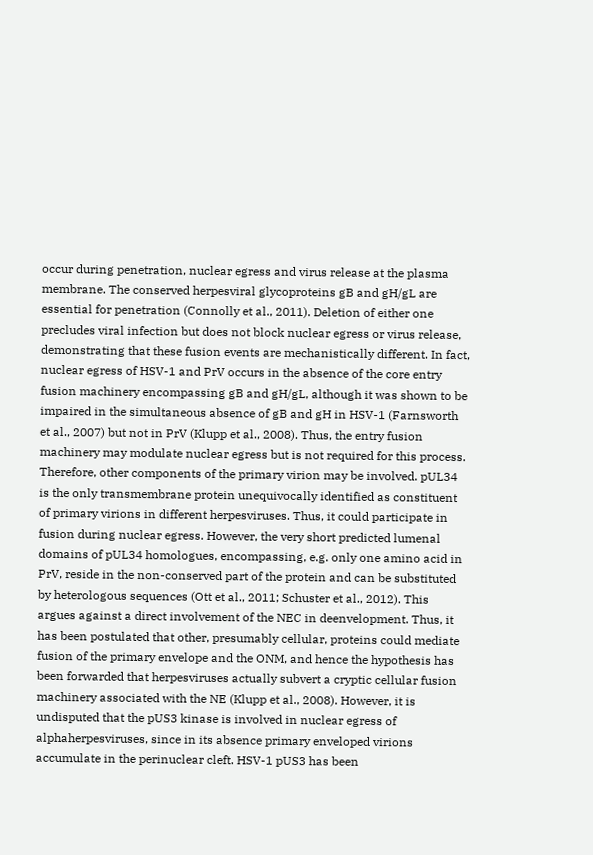occur during penetration, nuclear egress and virus release at the plasma membrane. The conserved herpesviral glycoproteins gB and gH/gL are essential for penetration (Connolly et al., 2011). Deletion of either one precludes viral infection but does not block nuclear egress or virus release, demonstrating that these fusion events are mechanistically different. In fact, nuclear egress of HSV-1 and PrV occurs in the absence of the core entry fusion machinery encompassing gB and gH/gL, although it was shown to be impaired in the simultaneous absence of gB and gH in HSV-1 (Farnsworth et al., 2007) but not in PrV (Klupp et al., 2008). Thus, the entry fusion machinery may modulate nuclear egress but is not required for this process. Therefore, other components of the primary virion may be involved. pUL34 is the only transmembrane protein unequivocally identified as constituent of primary virions in different herpesviruses. Thus, it could participate in fusion during nuclear egress. However, the very short predicted lumenal domains of pUL34 homologues, encompassing, e.g. only one amino acid in PrV, reside in the non-conserved part of the protein and can be substituted by heterologous sequences (Ott et al., 2011; Schuster et al., 2012). This argues against a direct involvement of the NEC in deenvelopment. Thus, it has been postulated that other, presumably cellular, proteins could mediate fusion of the primary envelope and the ONM, and hence the hypothesis has been forwarded that herpesviruses actually subvert a cryptic cellular fusion machinery associated with the NE (Klupp et al., 2008). However, it is undisputed that the pUS3 kinase is involved in nuclear egress of alphaherpesviruses, since in its absence primary enveloped virions accumulate in the perinuclear cleft. HSV-1 pUS3 has been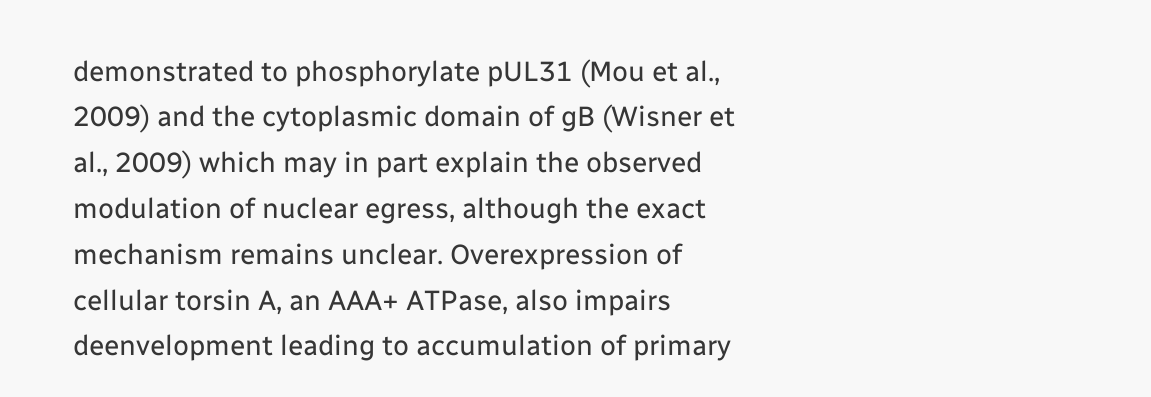demonstrated to phosphorylate pUL31 (Mou et al., 2009) and the cytoplasmic domain of gB (Wisner et al., 2009) which may in part explain the observed modulation of nuclear egress, although the exact mechanism remains unclear. Overexpression of cellular torsin A, an AAA+ ATPase, also impairs deenvelopment leading to accumulation of primary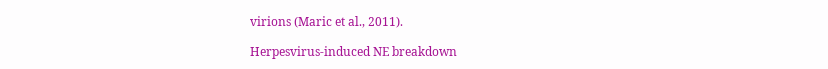virions (Maric et al., 2011).

Herpesvirus-induced NE breakdown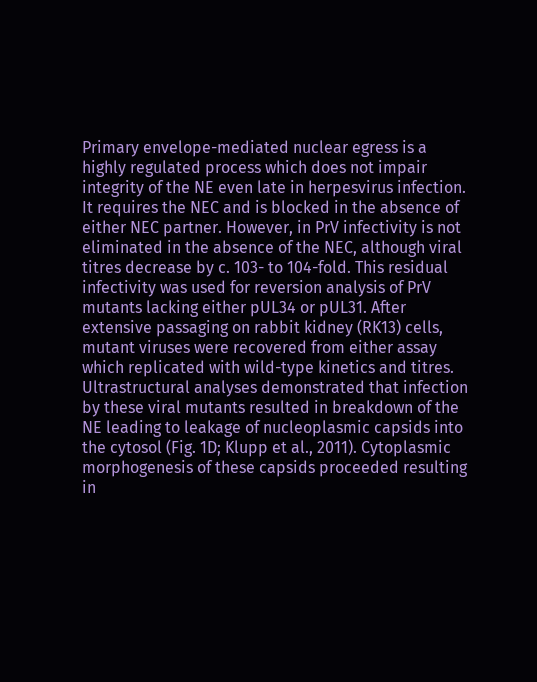Primary envelope-mediated nuclear egress is a highly regulated process which does not impair integrity of the NE even late in herpesvirus infection. It requires the NEC and is blocked in the absence of either NEC partner. However, in PrV infectivity is not eliminated in the absence of the NEC, although viral titres decrease by c. 103- to 104-fold. This residual infectivity was used for reversion analysis of PrV mutants lacking either pUL34 or pUL31. After extensive passaging on rabbit kidney (RK13) cells, mutant viruses were recovered from either assay which replicated with wild-type kinetics and titres. Ultrastructural analyses demonstrated that infection by these viral mutants resulted in breakdown of the NE leading to leakage of nucleoplasmic capsids into the cytosol (Fig. 1D; Klupp et al., 2011). Cytoplasmic morphogenesis of these capsids proceeded resulting in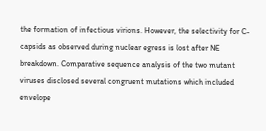the formation of infectious virions. However, the selectivity for C-capsids as observed during nuclear egress is lost after NE breakdown. Comparative sequence analysis of the two mutant viruses disclosed several congruent mutations which included envelope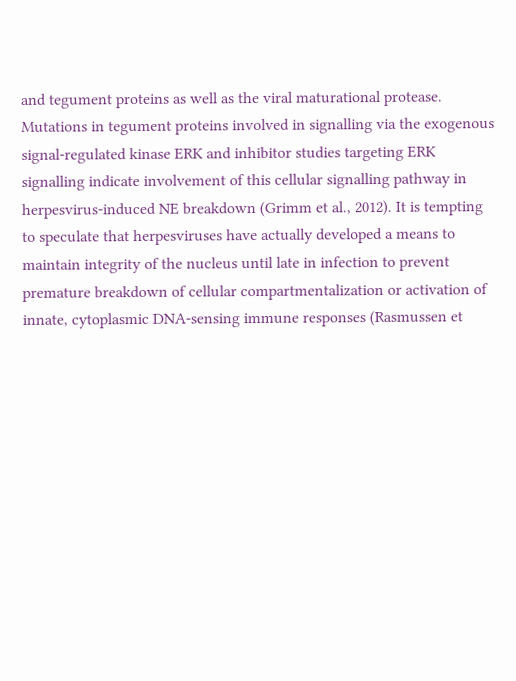and tegument proteins as well as the viral maturational protease. Mutations in tegument proteins involved in signalling via the exogenous signal-regulated kinase ERK and inhibitor studies targeting ERK signalling indicate involvement of this cellular signalling pathway in herpesvirus-induced NE breakdown (Grimm et al., 2012). It is tempting to speculate that herpesviruses have actually developed a means to maintain integrity of the nucleus until late in infection to prevent premature breakdown of cellular compartmentalization or activation of innate, cytoplasmic DNA-sensing immune responses (Rasmussen et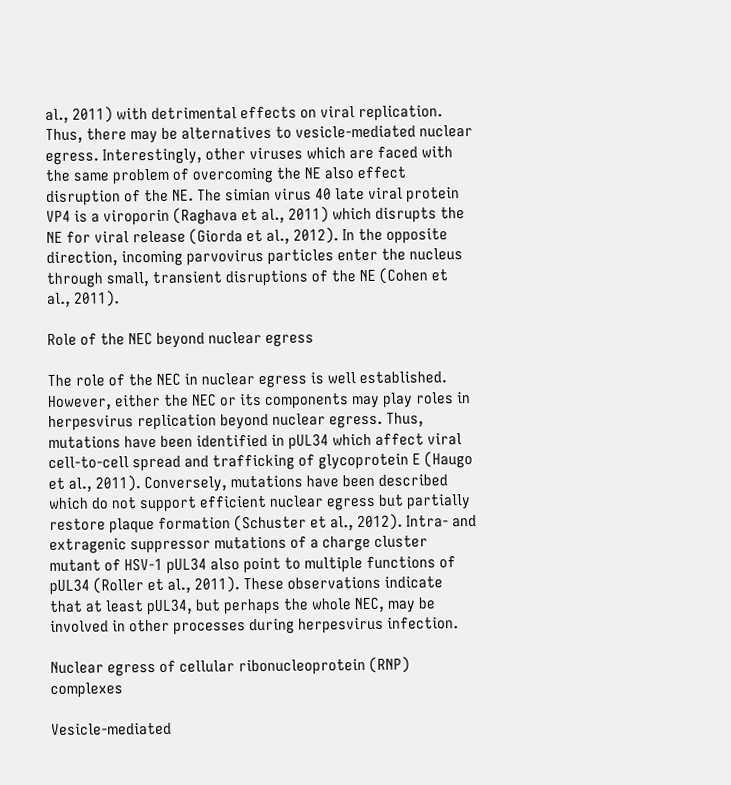al., 2011) with detrimental effects on viral replication. Thus, there may be alternatives to vesicle-mediated nuclear egress. Interestingly, other viruses which are faced with the same problem of overcoming the NE also effect disruption of the NE. The simian virus 40 late viral protein VP4 is a viroporin (Raghava et al., 2011) which disrupts the NE for viral release (Giorda et al., 2012). In the opposite direction, incoming parvovirus particles enter the nucleus through small, transient disruptions of the NE (Cohen et al., 2011).

Role of the NEC beyond nuclear egress

The role of the NEC in nuclear egress is well established. However, either the NEC or its components may play roles in herpesvirus replication beyond nuclear egress. Thus, mutations have been identified in pUL34 which affect viral cell-to-cell spread and trafficking of glycoprotein E (Haugo et al., 2011). Conversely, mutations have been described which do not support efficient nuclear egress but partially restore plaque formation (Schuster et al., 2012). Intra- and extragenic suppressor mutations of a charge cluster mutant of HSV-1 pUL34 also point to multiple functions of pUL34 (Roller et al., 2011). These observations indicate that at least pUL34, but perhaps the whole NEC, may be involved in other processes during herpesvirus infection.

Nuclear egress of cellular ribonucleoprotein (RNP) complexes

Vesicle-mediated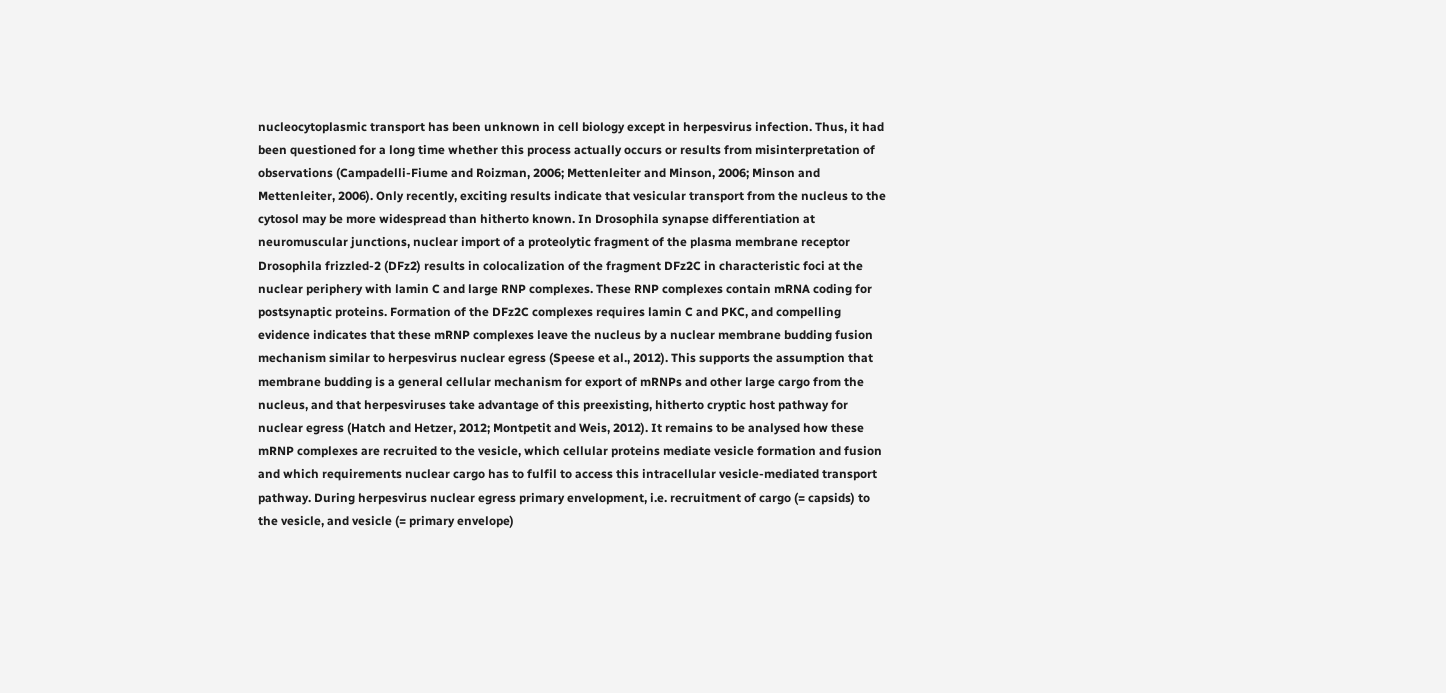nucleocytoplasmic transport has been unknown in cell biology except in herpesvirus infection. Thus, it had been questioned for a long time whether this process actually occurs or results from misinterpretation of observations (Campadelli-Fiume and Roizman, 2006; Mettenleiter and Minson, 2006; Minson and Mettenleiter, 2006). Only recently, exciting results indicate that vesicular transport from the nucleus to the cytosol may be more widespread than hitherto known. In Drosophila synapse differentiation at neuromuscular junctions, nuclear import of a proteolytic fragment of the plasma membrane receptor Drosophila frizzled-2 (DFz2) results in colocalization of the fragment DFz2C in characteristic foci at the nuclear periphery with lamin C and large RNP complexes. These RNP complexes contain mRNA coding for postsynaptic proteins. Formation of the DFz2C complexes requires lamin C and PKC, and compelling evidence indicates that these mRNP complexes leave the nucleus by a nuclear membrane budding fusion mechanism similar to herpesvirus nuclear egress (Speese et al., 2012). This supports the assumption that membrane budding is a general cellular mechanism for export of mRNPs and other large cargo from the nucleus, and that herpesviruses take advantage of this preexisting, hitherto cryptic host pathway for nuclear egress (Hatch and Hetzer, 2012; Montpetit and Weis, 2012). It remains to be analysed how these mRNP complexes are recruited to the vesicle, which cellular proteins mediate vesicle formation and fusion and which requirements nuclear cargo has to fulfil to access this intracellular vesicle-mediated transport pathway. During herpesvirus nuclear egress primary envelopment, i.e. recruitment of cargo (= capsids) to the vesicle, and vesicle (= primary envelope)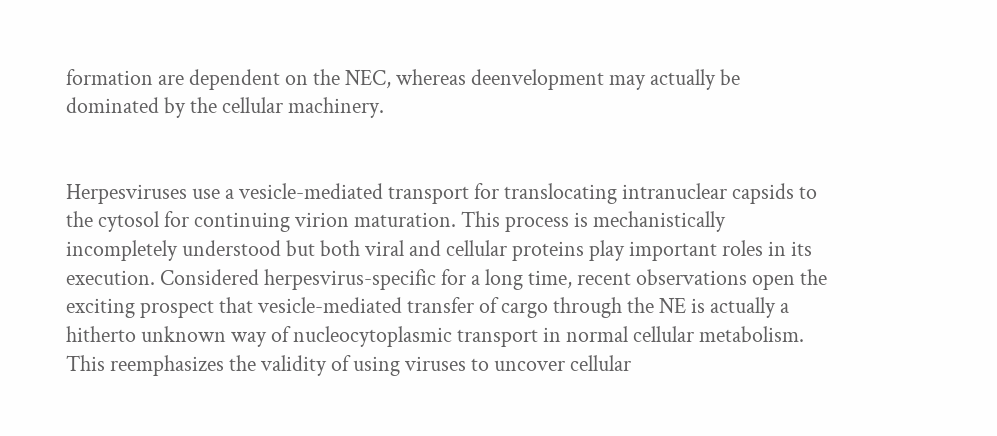formation are dependent on the NEC, whereas deenvelopment may actually be dominated by the cellular machinery.


Herpesviruses use a vesicle-mediated transport for translocating intranuclear capsids to the cytosol for continuing virion maturation. This process is mechanistically incompletely understood but both viral and cellular proteins play important roles in its execution. Considered herpesvirus-specific for a long time, recent observations open the exciting prospect that vesicle-mediated transfer of cargo through the NE is actually a hitherto unknown way of nucleocytoplasmic transport in normal cellular metabolism. This reemphasizes the validity of using viruses to uncover cellular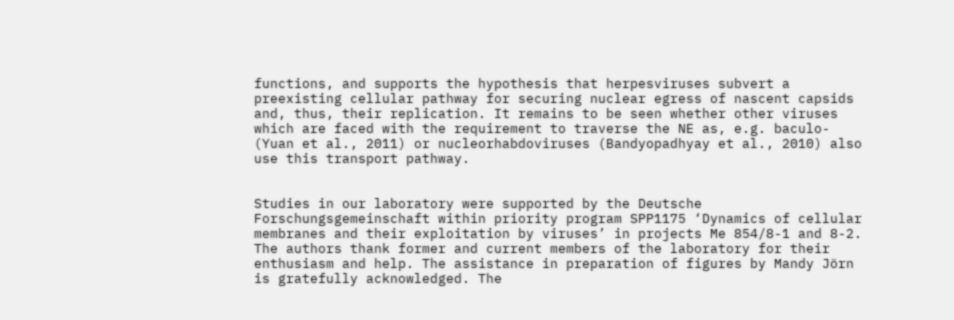functions, and supports the hypothesis that herpesviruses subvert a preexisting cellular pathway for securing nuclear egress of nascent capsids and, thus, their replication. It remains to be seen whether other viruses which are faced with the requirement to traverse the NE as, e.g. baculo- (Yuan et al., 2011) or nucleorhabdoviruses (Bandyopadhyay et al., 2010) also use this transport pathway.


Studies in our laboratory were supported by the Deutsche Forschungsgemeinschaft within priority program SPP1175 ‘Dynamics of cellular membranes and their exploitation by viruses’ in projects Me 854/8-1 and 8-2. The authors thank former and current members of the laboratory for their enthusiasm and help. The assistance in preparation of figures by Mandy Jörn is gratefully acknowledged. The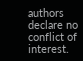authors declare no conflict of interest.